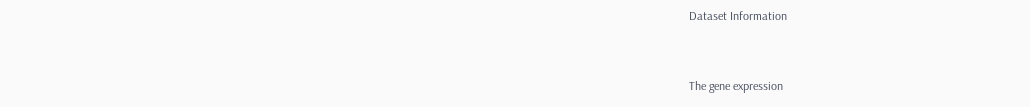Dataset Information


The gene expression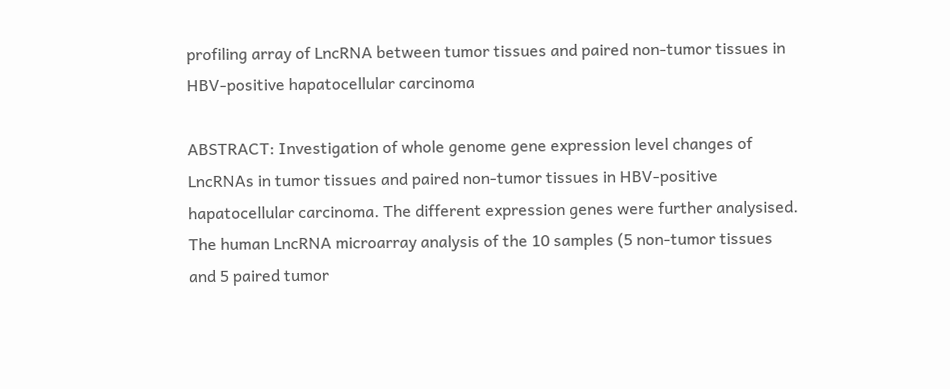profiling array of LncRNA between tumor tissues and paired non-tumor tissues in HBV-positive hapatocellular carcinoma

ABSTRACT: Investigation of whole genome gene expression level changes of LncRNAs in tumor tissues and paired non-tumor tissues in HBV-positive hapatocellular carcinoma. The different expression genes were further analysised. The human LncRNA microarray analysis of the 10 samples (5 non-tumor tissues and 5 paired tumor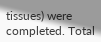tissues) were completed. Total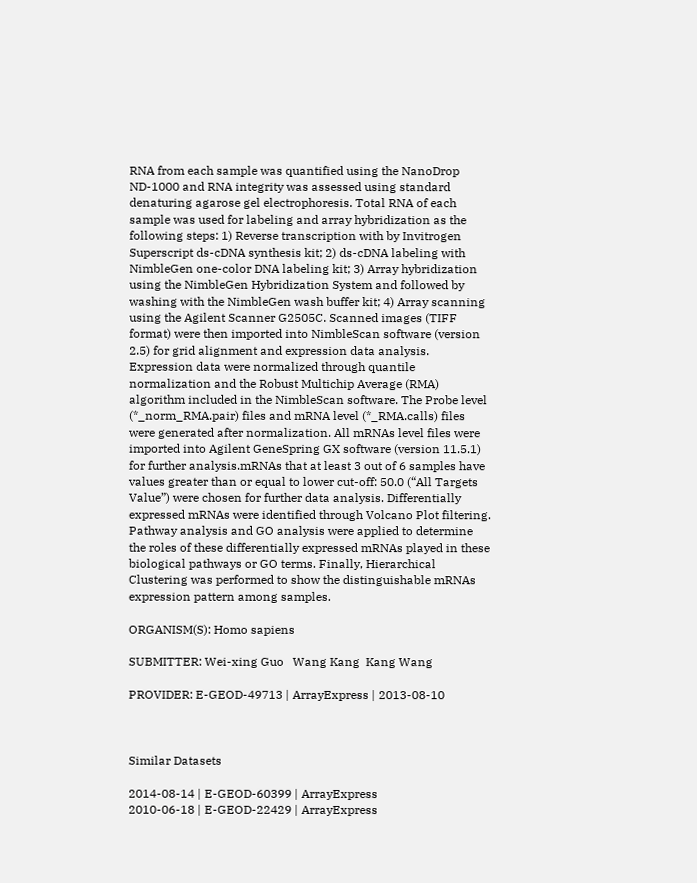RNA from each sample was quantified using the NanoDrop ND-1000 and RNA integrity was assessed using standard denaturing agarose gel electrophoresis. Total RNA of each sample was used for labeling and array hybridization as the following steps: 1) Reverse transcription with by Invitrogen Superscript ds-cDNA synthesis kit; 2) ds-cDNA labeling with NimbleGen one-color DNA labeling kit; 3) Array hybridization using the NimbleGen Hybridization System and followed by washing with the NimbleGen wash buffer kit; 4) Array scanning using the Agilent Scanner G2505C. Scanned images (TIFF format) were then imported into NimbleScan software (version 2.5) for grid alignment and expression data analysis. Expression data were normalized through quantile normalization and the Robust Multichip Average (RMA) algorithm included in the NimbleScan software. The Probe level (*_norm_RMA.pair) files and mRNA level (*_RMA.calls) files were generated after normalization. All mRNAs level files were imported into Agilent GeneSpring GX software (version 11.5.1) for further analysis.mRNAs that at least 3 out of 6 samples have values greater than or equal to lower cut-off: 50.0 (“All Targets Value”) were chosen for further data analysis. Differentially expressed mRNAs were identified through Volcano Plot filtering. Pathway analysis and GO analysis were applied to determine the roles of these differentially expressed mRNAs played in these biological pathways or GO terms. Finally, Hierarchical Clustering was performed to show the distinguishable mRNAs expression pattern among samples.

ORGANISM(S): Homo sapiens

SUBMITTER: Wei-xing Guo   Wang Kang  Kang Wang

PROVIDER: E-GEOD-49713 | ArrayExpress | 2013-08-10



Similar Datasets

2014-08-14 | E-GEOD-60399 | ArrayExpress
2010-06-18 | E-GEOD-22429 | ArrayExpress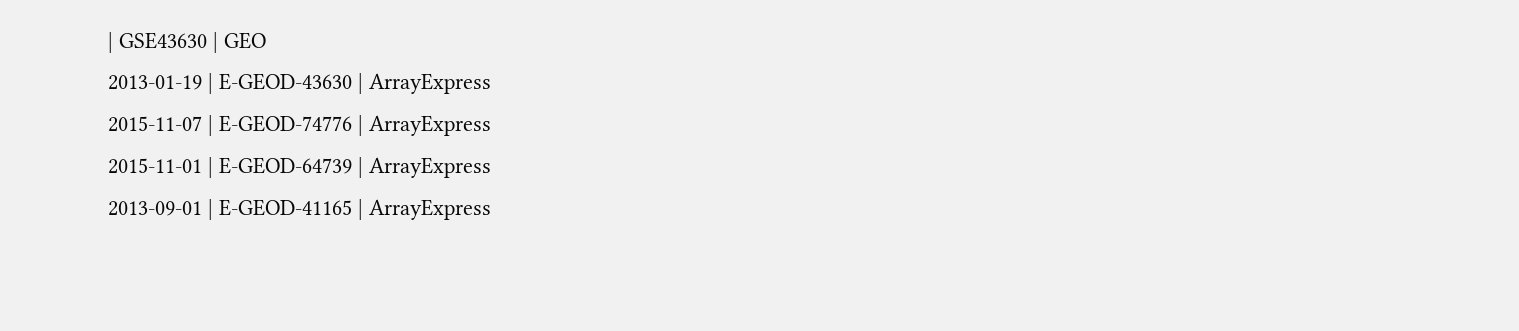| GSE43630 | GEO
2013-01-19 | E-GEOD-43630 | ArrayExpress
2015-11-07 | E-GEOD-74776 | ArrayExpress
2015-11-01 | E-GEOD-64739 | ArrayExpress
2013-09-01 | E-GEOD-41165 | ArrayExpress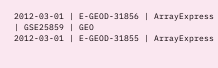2012-03-01 | E-GEOD-31856 | ArrayExpress
| GSE25859 | GEO
2012-03-01 | E-GEOD-31855 | ArrayExpress